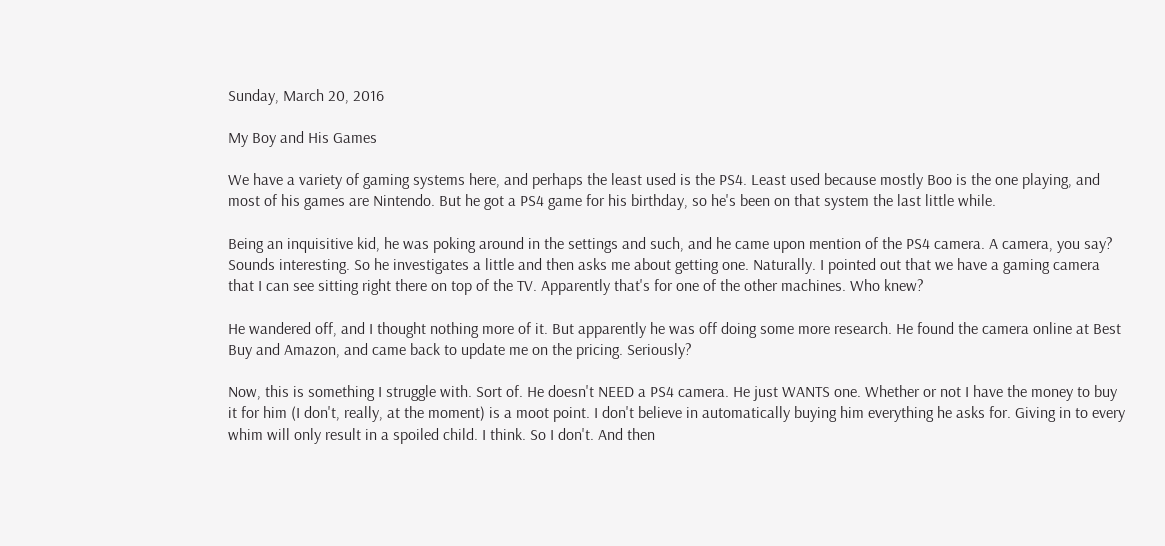Sunday, March 20, 2016

My Boy and His Games

We have a variety of gaming systems here, and perhaps the least used is the PS4. Least used because mostly Boo is the one playing, and most of his games are Nintendo. But he got a PS4 game for his birthday, so he's been on that system the last little while.

Being an inquisitive kid, he was poking around in the settings and such, and he came upon mention of the PS4 camera. A camera, you say? Sounds interesting. So he investigates a little and then asks me about getting one. Naturally. I pointed out that we have a gaming camera that I can see sitting right there on top of the TV. Apparently that's for one of the other machines. Who knew?

He wandered off, and I thought nothing more of it. But apparently he was off doing some more research. He found the camera online at Best Buy and Amazon, and came back to update me on the pricing. Seriously?

Now, this is something I struggle with. Sort of. He doesn't NEED a PS4 camera. He just WANTS one. Whether or not I have the money to buy it for him (I don't, really, at the moment) is a moot point. I don't believe in automatically buying him everything he asks for. Giving in to every whim will only result in a spoiled child. I think. So I don't. And then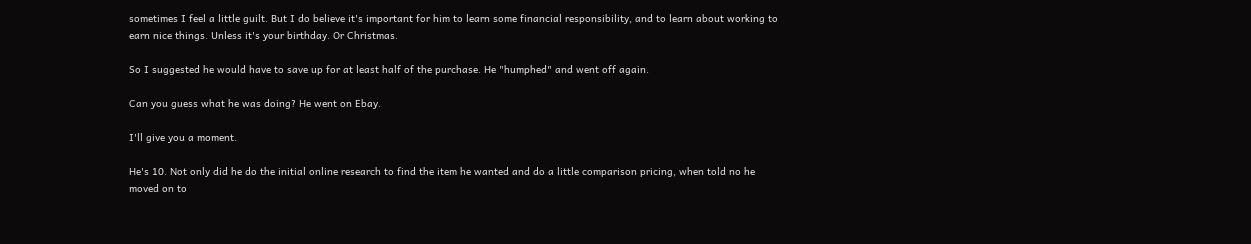sometimes I feel a little guilt. But I do believe it's important for him to learn some financial responsibility, and to learn about working to earn nice things. Unless it's your birthday. Or Christmas.

So I suggested he would have to save up for at least half of the purchase. He "humphed" and went off again.

Can you guess what he was doing? He went on Ebay.

I'll give you a moment.

He's 10. Not only did he do the initial online research to find the item he wanted and do a little comparison pricing, when told no he moved on to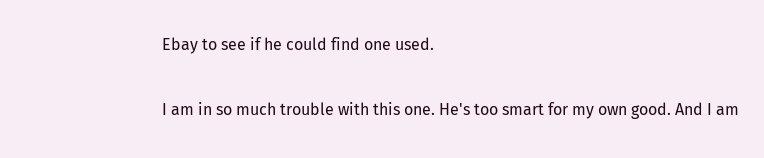Ebay to see if he could find one used.

I am in so much trouble with this one. He's too smart for my own good. And I am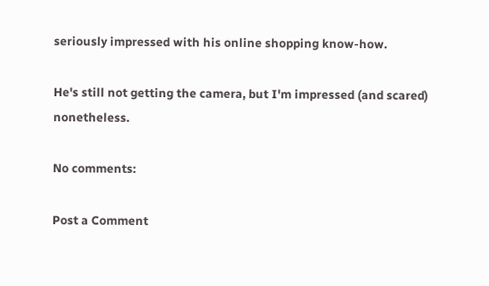seriously impressed with his online shopping know-how.

He's still not getting the camera, but I'm impressed (and scared) nonetheless.

No comments:

Post a Comment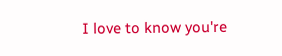I love to know you're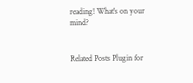reading! What's on your mind?


Related Posts Plugin for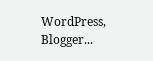WordPress, Blogger...